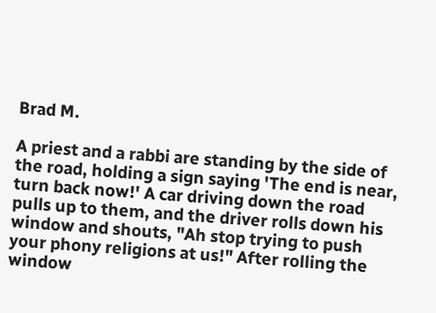Brad M.

A priest and a rabbi are standing by the side of the road, holding a sign saying 'The end is near, turn back now!' A car driving down the road pulls up to them, and the driver rolls down his window and shouts, "Ah stop trying to push your phony religions at us!" After rolling the window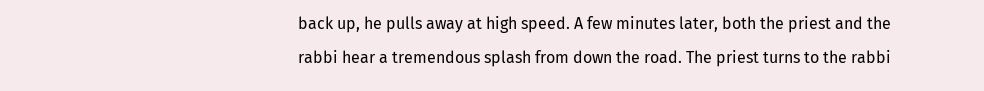back up, he pulls away at high speed. A few minutes later, both the priest and the rabbi hear a tremendous splash from down the road. The priest turns to the rabbi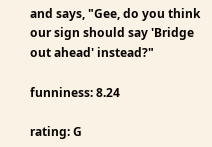and says, "Gee, do you think our sign should say 'Bridge out ahead' instead?"

funniness: 8.24

rating: G